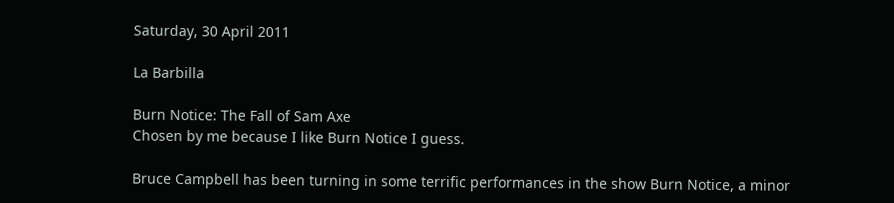Saturday, 30 April 2011

La Barbilla

Burn Notice: The Fall of Sam Axe
Chosen by me because I like Burn Notice I guess.

Bruce Campbell has been turning in some terrific performances in the show Burn Notice, a minor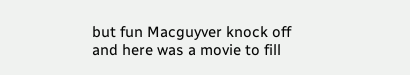but fun Macguyver knock off and here was a movie to fill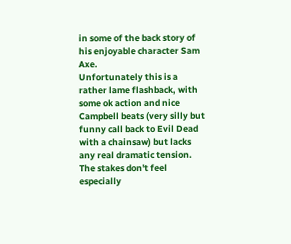in some of the back story of his enjoyable character Sam Axe.
Unfortunately this is a rather lame flashback, with some ok action and nice Campbell beats (very silly but funny call back to Evil Dead with a chainsaw) but lacks any real dramatic tension. The stakes don't feel especially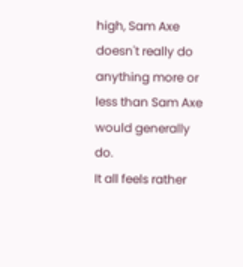high, Sam Axe doesn't really do anything more or less than Sam Axe would generally do.
It all feels rather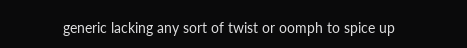generic lacking any sort of twist or oomph to spice up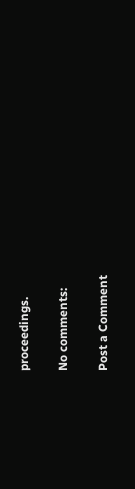proceedings.

No comments:

Post a Comment